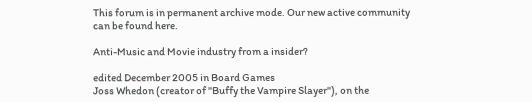This forum is in permanent archive mode. Our new active community can be found here.

Anti-Music and Movie industry from a insider?

edited December 2005 in Board Games
Joss Whedon (creator of "Buffy the Vampire Slayer"), on the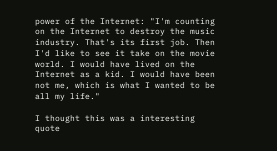power of the Internet: "I'm counting on the Internet to destroy the music industry. That's its first job. Then I'd like to see it take on the movie world. I would have lived on the Internet as a kid. I would have been not me, which is what I wanted to be all my life."

I thought this was a interesting quote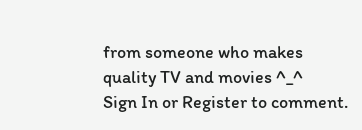from someone who makes quality TV and movies ^_^
Sign In or Register to comment.